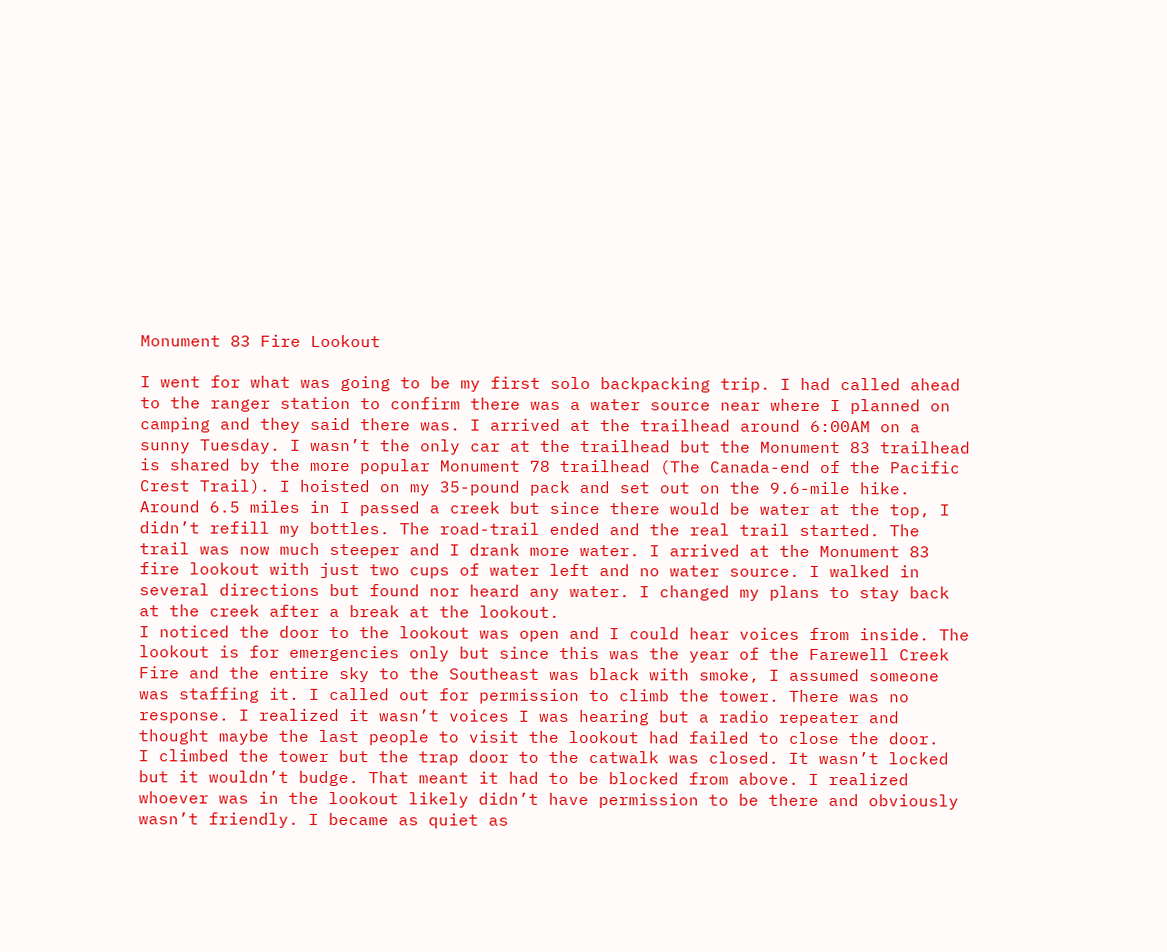Monument 83 Fire Lookout

I went for what was going to be my first solo backpacking trip. I had called ahead to the ranger station to confirm there was a water source near where I planned on camping and they said there was. I arrived at the trailhead around 6:00AM on a sunny Tuesday. I wasn’t the only car at the trailhead but the Monument 83 trailhead is shared by the more popular Monument 78 trailhead (The Canada-end of the Pacific Crest Trail). I hoisted on my 35-pound pack and set out on the 9.6-mile hike.
Around 6.5 miles in I passed a creek but since there would be water at the top, I didn’t refill my bottles. The road-trail ended and the real trail started. The trail was now much steeper and I drank more water. I arrived at the Monument 83 fire lookout with just two cups of water left and no water source. I walked in several directions but found nor heard any water. I changed my plans to stay back at the creek after a break at the lookout.
I noticed the door to the lookout was open and I could hear voices from inside. The lookout is for emergencies only but since this was the year of the Farewell Creek Fire and the entire sky to the Southeast was black with smoke, I assumed someone was staffing it. I called out for permission to climb the tower. There was no response. I realized it wasn’t voices I was hearing but a radio repeater and thought maybe the last people to visit the lookout had failed to close the door.
I climbed the tower but the trap door to the catwalk was closed. It wasn’t locked but it wouldn’t budge. That meant it had to be blocked from above. I realized whoever was in the lookout likely didn’t have permission to be there and obviously wasn’t friendly. I became as quiet as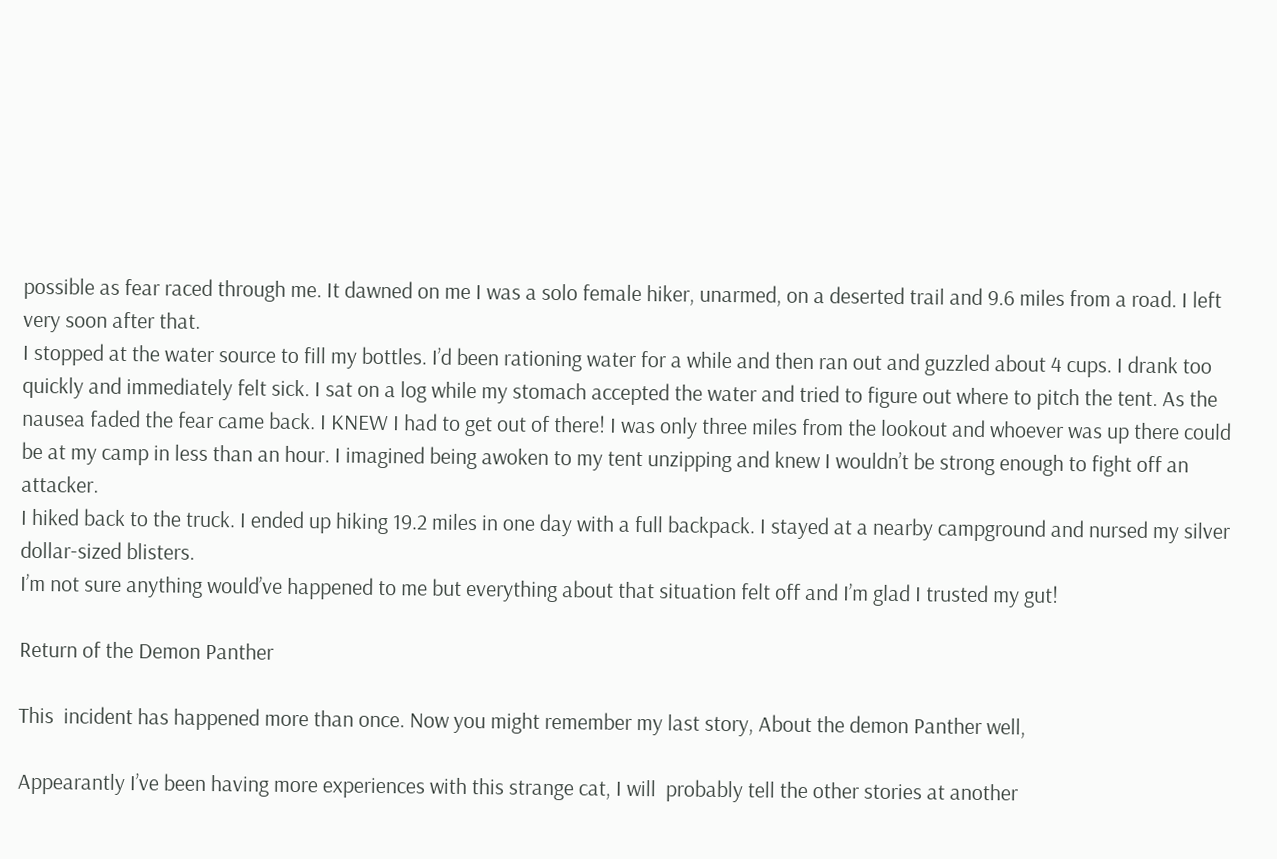possible as fear raced through me. It dawned on me I was a solo female hiker, unarmed, on a deserted trail and 9.6 miles from a road. I left very soon after that.
I stopped at the water source to fill my bottles. I’d been rationing water for a while and then ran out and guzzled about 4 cups. I drank too quickly and immediately felt sick. I sat on a log while my stomach accepted the water and tried to figure out where to pitch the tent. As the nausea faded the fear came back. I KNEW I had to get out of there! I was only three miles from the lookout and whoever was up there could be at my camp in less than an hour. I imagined being awoken to my tent unzipping and knew I wouldn’t be strong enough to fight off an attacker.
I hiked back to the truck. I ended up hiking 19.2 miles in one day with a full backpack. I stayed at a nearby campground and nursed my silver dollar-sized blisters.
I’m not sure anything would’ve happened to me but everything about that situation felt off and I’m glad I trusted my gut!

Return of the Demon Panther

This  incident has happened more than once. Now you might remember my last story, About the demon Panther well,

Appearantly I’ve been having more experiences with this strange cat, I will  probably tell the other stories at another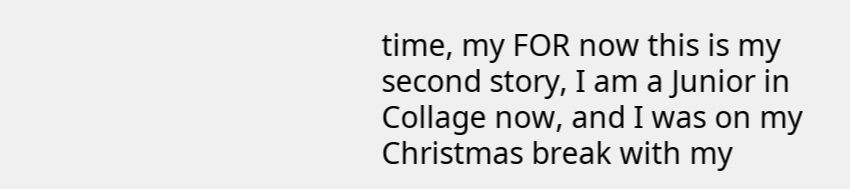time, my FOR now this is my second story, I am a Junior in Collage now, and I was on my Christmas break with my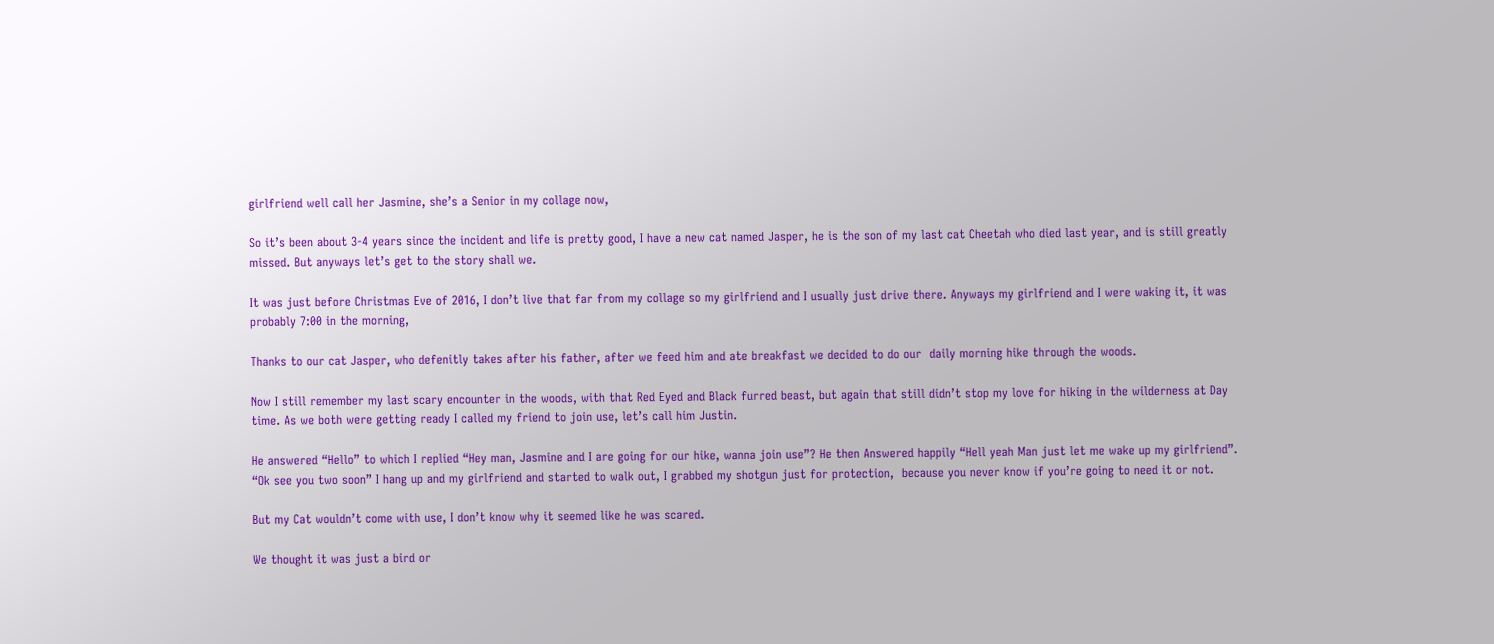girlfriend well call her Jasmine, she’s a Senior in my collage now,

So it’s been about 3-4 years since the incident and life is pretty good, I have a new cat named Jasper, he is the son of my last cat Cheetah who died last year, and is still greatly missed. But anyways let’s get to the story shall we.

It was just before Christmas Eve of 2016, I don’t live that far from my collage so my girlfriend and I usually just drive there. Anyways my girlfriend and I were waking it, it was probably 7:00 in the morning,

Thanks to our cat Jasper, who defenitly takes after his father, after we feed him and ate breakfast we decided to do our  daily morning hike through the woods.

Now I still remember my last scary encounter in the woods, with that Red Eyed and Black furred beast, but again that still didn’t stop my love for hiking in the wilderness at Day time. As we both were getting ready I called my friend to join use, let’s call him Justin.

He answered “Hello” to which I replied “Hey man, Jasmine and I are going for our hike, wanna join use”? He then Answered happily “Hell yeah Man just let me wake up my girlfriend”. “Ok see you two soon” I hang up and my girlfriend and started to walk out, I grabbed my shotgun just for protection,  because you never know if you’re going to need it or not.

But my Cat wouldn’t come with use, I don’t know why it seemed like he was scared.

We thought it was just a bird or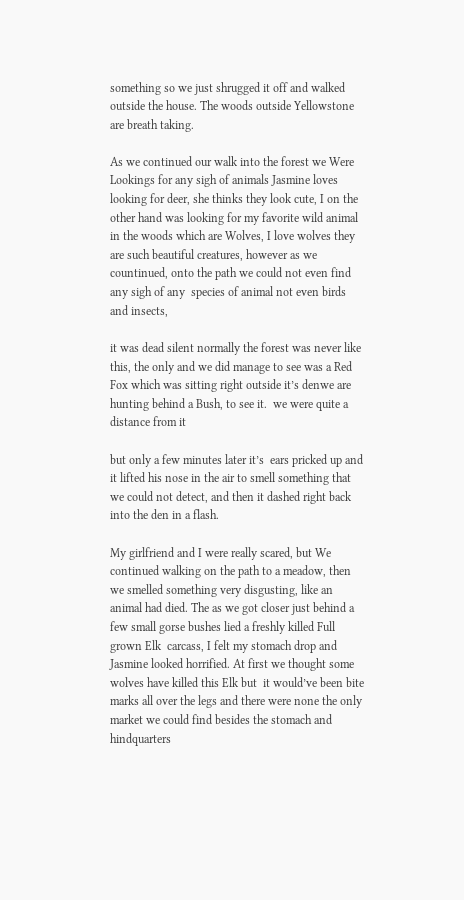something so we just shrugged it off and walked outside the house. The woods outside Yellowstone are breath taking.

As we continued our walk into the forest we Were Lookings for any sigh of animals Jasmine loves looking for deer, she thinks they look cute, I on the other hand was looking for my favorite wild animal in the woods which are Wolves, I love wolves they are such beautiful creatures, however as we countinued, onto the path we could not even find any sigh of any  species of animal not even birds and insects,

it was dead silent normally the forest was never like this, the only and we did manage to see was a Red Fox which was sitting right outside it’s denwe are hunting behind a Bush, to see it.  we were quite a distance from it

but only a few minutes later it’s  ears pricked up and it lifted his nose in the air to smell something that we could not detect, and then it dashed right back into the den in a flash.

My girlfriend and I were really scared, but We continued walking on the path to a meadow, then we smelled something very disgusting, like an animal had died. The as we got closer just behind a few small gorse bushes lied a freshly killed Full grown Elk  carcass, I felt my stomach drop and Jasmine looked horrified. At first we thought some wolves have killed this Elk but  it would’ve been bite marks all over the legs and there were none the only market we could find besides the stomach and hindquarters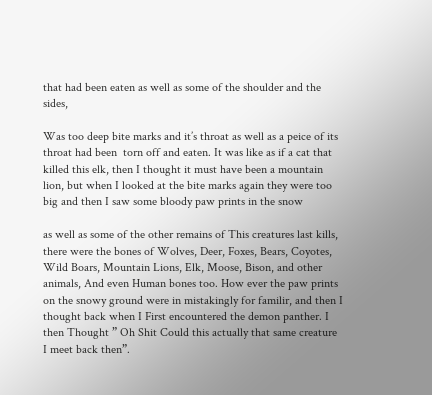that had been eaten as well as some of the shoulder and the sides,

Was too deep bite marks and it’s throat as well as a peice of its throat had been  torn off and eaten. It was like as if a cat that killed this elk, then I thought it must have been a mountain lion, but when I looked at the bite marks again they were too big and then I saw some bloody paw prints in the snow

as well as some of the other remains of This creatures last kills, there were the bones of Wolves, Deer, Foxes, Bears, Coyotes, Wild Boars, Mountain Lions, Elk, Moose, Bison, and other animals, And even Human bones too. How ever the paw prints on the snowy ground were in mistakingly for familir, and then I thought back when I First encountered the demon panther. I then Thought ” Oh Shit Could this actually that same creature I meet back then”.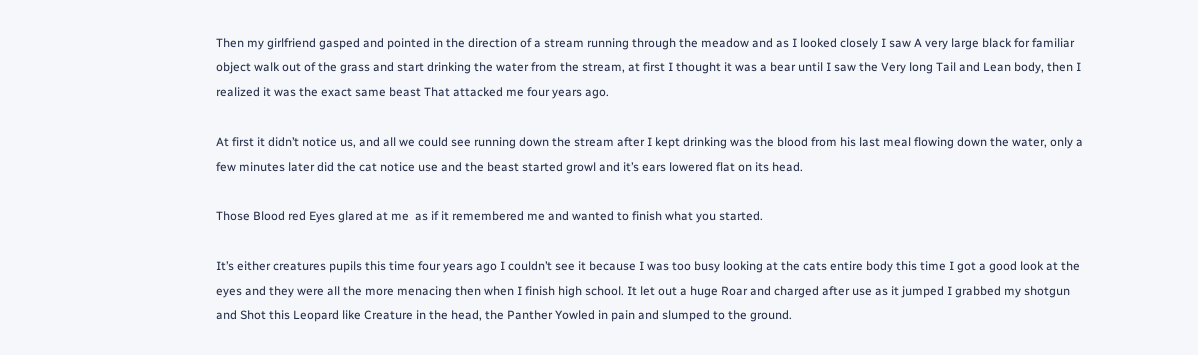Then my girlfriend gasped and pointed in the direction of a stream running through the meadow and as I looked closely I saw A very large black for familiar object walk out of the grass and start drinking the water from the stream, at first I thought it was a bear until I saw the Very long Tail and Lean body, then I realized it was the exact same beast That attacked me four years ago.

At first it didn’t notice us, and all we could see running down the stream after I kept drinking was the blood from his last meal flowing down the water, only a few minutes later did the cat notice use and the beast started growl and it’s ears lowered flat on its head.

Those Blood red Eyes glared at me  as if it remembered me and wanted to finish what you started.

It’s either creatures pupils this time four years ago I couldn’t see it because I was too busy looking at the cats entire body this time I got a good look at the eyes and they were all the more menacing then when I finish high school. It let out a huge Roar and charged after use as it jumped I grabbed my shotgun and Shot this Leopard like Creature in the head, the Panther Yowled in pain and slumped to the ground.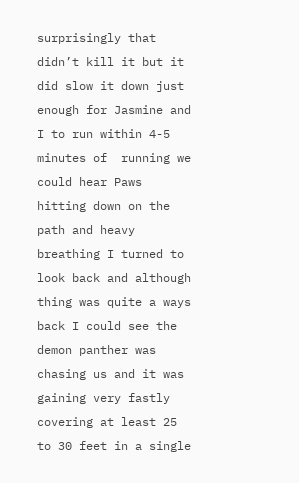surprisingly that didn’t kill it but it did slow it down just enough for Jasmine and I to run within 4-5 minutes of  running we could hear Paws hitting down on the path and heavy breathing I turned to look back and although thing was quite a ways back I could see the demon panther was chasing us and it was gaining very fastly covering at least 25 to 30 feet in a single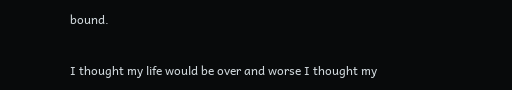bound.

I thought my life would be over and worse I thought my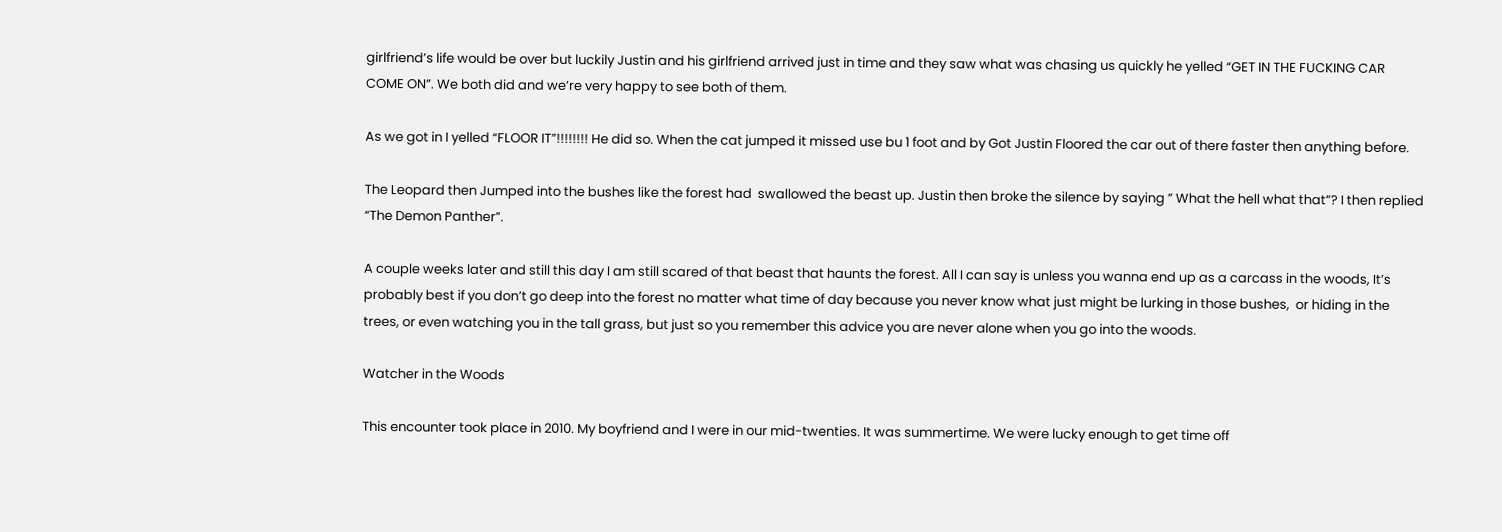girlfriend’s life would be over but luckily Justin and his girlfriend arrived just in time and they saw what was chasing us quickly he yelled “GET IN THE FUCKING CAR COME ON”. We both did and we’re very happy to see both of them.

As we got in I yelled “FLOOR IT”!!!!!!!! He did so. When the cat jumped it missed use bu 1 foot and by Got Justin Floored the car out of there faster then anything before.

The Leopard then Jumped into the bushes like the forest had  swallowed the beast up. Justin then broke the silence by saying ” What the hell what that”? I then replied “The Demon Panther”.

A couple weeks later and still this day I am still scared of that beast that haunts the forest. All I can say is unless you wanna end up as a carcass in the woods, It’s probably best if you don’t go deep into the forest no matter what time of day because you never know what just might be lurking in those bushes,  or hiding in the trees, or even watching you in the tall grass, but just so you remember this advice you are never alone when you go into the woods.

Watcher in the Woods

This encounter took place in 2010. My boyfriend and I were in our mid-twenties. It was summertime. We were lucky enough to get time off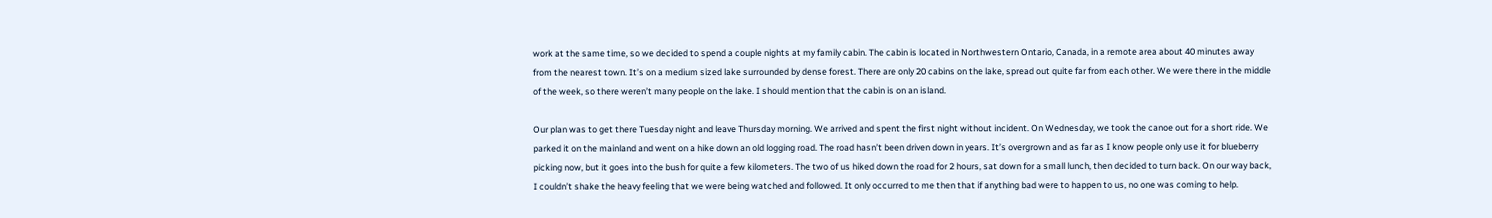work at the same time, so we decided to spend a couple nights at my family cabin. The cabin is located in Northwestern Ontario, Canada, in a remote area about 40 minutes away from the nearest town. It’s on a medium sized lake surrounded by dense forest. There are only 20 cabins on the lake, spread out quite far from each other. We were there in the middle of the week, so there weren’t many people on the lake. I should mention that the cabin is on an island.

Our plan was to get there Tuesday night and leave Thursday morning. We arrived and spent the first night without incident. On Wednesday, we took the canoe out for a short ride. We parked it on the mainland and went on a hike down an old logging road. The road hasn’t been driven down in years. It’s overgrown and as far as I know people only use it for blueberry picking now, but it goes into the bush for quite a few kilometers. The two of us hiked down the road for 2 hours, sat down for a small lunch, then decided to turn back. On our way back, I couldn’t shake the heavy feeling that we were being watched and followed. It only occurred to me then that if anything bad were to happen to us, no one was coming to help.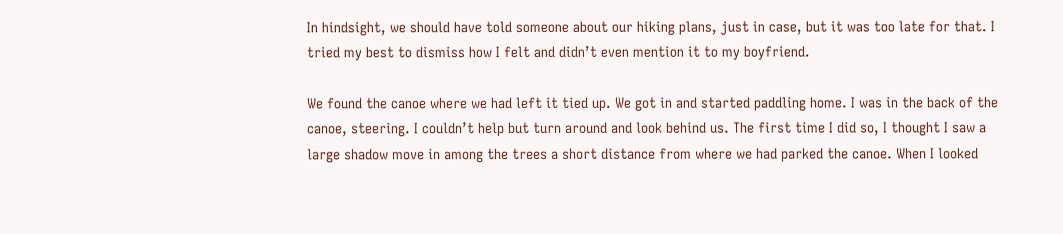In hindsight, we should have told someone about our hiking plans, just in case, but it was too late for that. I tried my best to dismiss how I felt and didn’t even mention it to my boyfriend.

We found the canoe where we had left it tied up. We got in and started paddling home. I was in the back of the canoe, steering. I couldn’t help but turn around and look behind us. The first time I did so, I thought I saw a large shadow move in among the trees a short distance from where we had parked the canoe. When I looked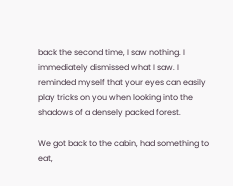back the second time, I saw nothing. I immediately dismissed what I saw. I reminded myself that your eyes can easily play tricks on you when looking into the shadows of a densely packed forest.

We got back to the cabin, had something to eat,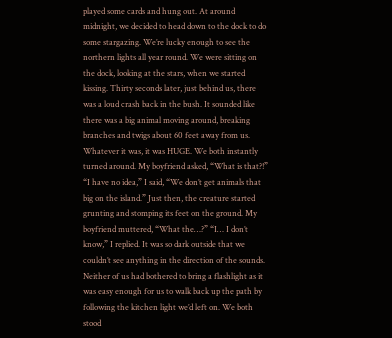played some cards and hung out. At around midnight, we decided to head down to the dock to do some stargazing. We’re lucky enough to see the northern lights all year round. We were sitting on the dock, looking at the stars, when we started kissing. Thirty seconds later, just behind us, there was a loud crash back in the bush. It sounded like there was a big animal moving around, breaking branches and twigs about 60 feet away from us. Whatever it was, it was HUGE. We both instantly turned around. My boyfriend asked, “What is that?!” “I have no idea,” I said, “We don’t get animals that big on the island.” Just then, the creature started grunting and stomping its feet on the ground. My boyfriend muttered, “What the…?” “I… I don’t know,” I replied. It was so dark outside that we couldn’t see anything in the direction of the sounds. Neither of us had bothered to bring a flashlight as it was easy enough for us to walk back up the path by following the kitchen light we’d left on. We both stood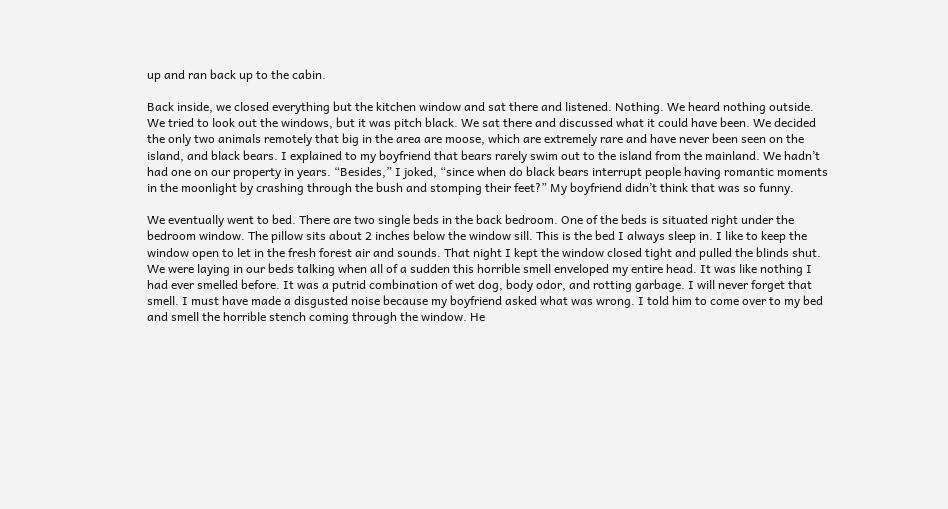up and ran back up to the cabin.

Back inside, we closed everything but the kitchen window and sat there and listened. Nothing. We heard nothing outside. We tried to look out the windows, but it was pitch black. We sat there and discussed what it could have been. We decided the only two animals remotely that big in the area are moose, which are extremely rare and have never been seen on the island, and black bears. I explained to my boyfriend that bears rarely swim out to the island from the mainland. We hadn’t had one on our property in years. “Besides,” I joked, “since when do black bears interrupt people having romantic moments in the moonlight by crashing through the bush and stomping their feet?” My boyfriend didn’t think that was so funny.

We eventually went to bed. There are two single beds in the back bedroom. One of the beds is situated right under the bedroom window. The pillow sits about 2 inches below the window sill. This is the bed I always sleep in. I like to keep the window open to let in the fresh forest air and sounds. That night I kept the window closed tight and pulled the blinds shut. We were laying in our beds talking when all of a sudden this horrible smell enveloped my entire head. It was like nothing I had ever smelled before. It was a putrid combination of wet dog, body odor, and rotting garbage. I will never forget that smell. I must have made a disgusted noise because my boyfriend asked what was wrong. I told him to come over to my bed and smell the horrible stench coming through the window. He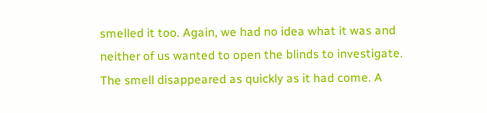smelled it too. Again, we had no idea what it was and neither of us wanted to open the blinds to investigate. The smell disappeared as quickly as it had come. A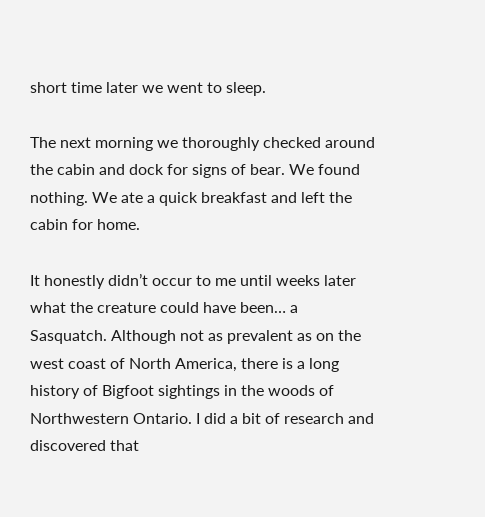short time later we went to sleep.

The next morning we thoroughly checked around the cabin and dock for signs of bear. We found nothing. We ate a quick breakfast and left the cabin for home.

It honestly didn’t occur to me until weeks later what the creature could have been… a Sasquatch. Although not as prevalent as on the west coast of North America, there is a long history of Bigfoot sightings in the woods of Northwestern Ontario. I did a bit of research and discovered that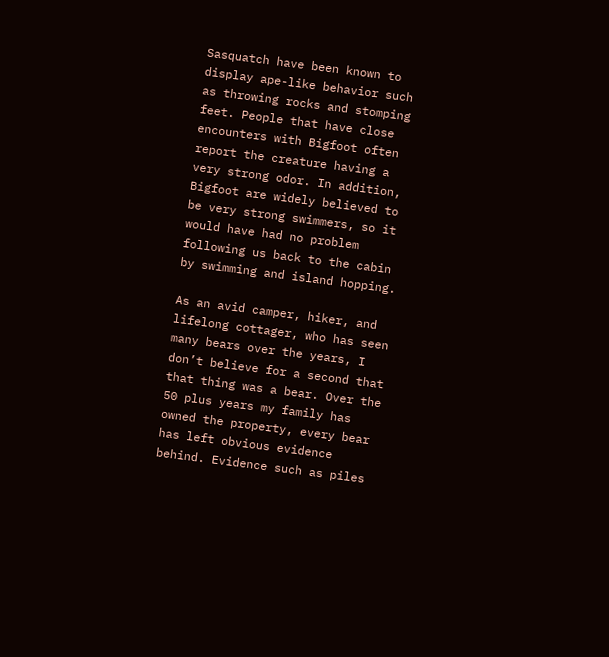Sasquatch have been known to display ape-like behavior such as throwing rocks and stomping feet. People that have close encounters with Bigfoot often report the creature having a very strong odor. In addition, Bigfoot are widely believed to be very strong swimmers, so it would have had no problem following us back to the cabin by swimming and island hopping.

As an avid camper, hiker, and lifelong cottager, who has seen many bears over the years, I don’t believe for a second that that thing was a bear. Over the 50 plus years my family has owned the property, every bear has left obvious evidence behind. Evidence such as piles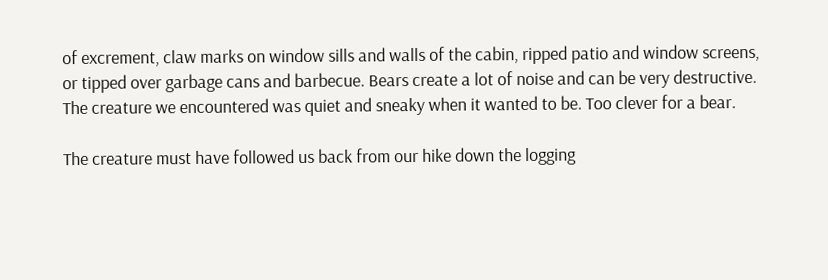of excrement, claw marks on window sills and walls of the cabin, ripped patio and window screens, or tipped over garbage cans and barbecue. Bears create a lot of noise and can be very destructive. The creature we encountered was quiet and sneaky when it wanted to be. Too clever for a bear.

The creature must have followed us back from our hike down the logging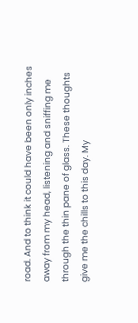road. And to think it could have been only inches away from my head, listening and sniffing me through the thin pane of glass. These thoughts give me the chills to this day. My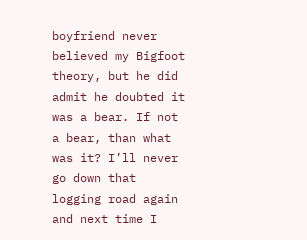boyfriend never believed my Bigfoot theory, but he did admit he doubted it was a bear. If not a bear, than what was it? I’ll never go down that logging road again and next time I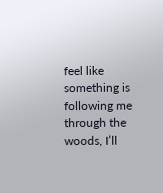feel like something is following me through the woods, I’ll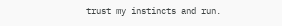trust my instincts and run.